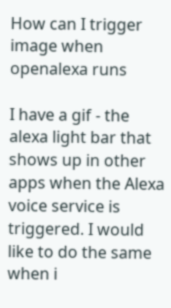How can I trigger image when openalexa runs

I have a gif - the alexa light bar that shows up in other apps when the Alexa voice service is triggered. I would like to do the same when i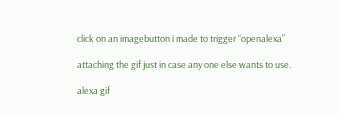click on an imagebutton i made to trigger “openalexa”

attaching the gif just in case any one else wants to use.

alexa gif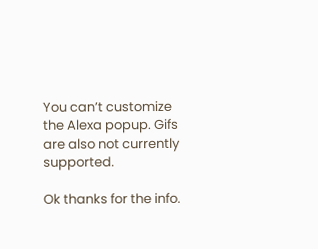You can’t customize the Alexa popup. Gifs are also not currently supported.

Ok thanks for the info.